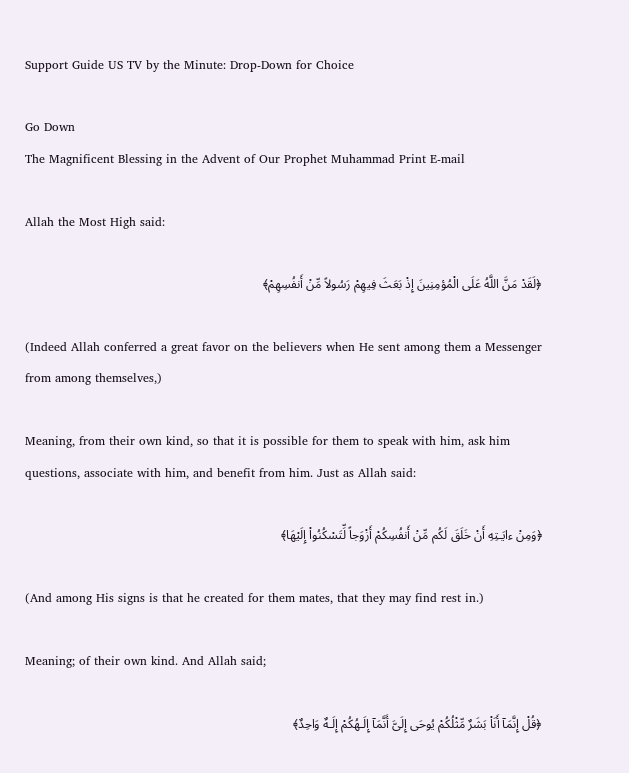Support Guide US TV by the Minute: Drop-Down for Choice

Go Down
The Magnificent Blessing in the Advent of Our Prophet Muhammad Print E-mail

Allah the Most High said:

﴿لَقَدْ مَنَّ اللَّهُ عَلَى الْمُؤمِنِينَ إِذْ بَعَثَ فِيهِمْ رَسُولاً مِّنْ أَنفُسِهِمْ﴾

(Indeed Allah conferred a great favor on the believers when He sent among them a Messenger from among themselves,)

Meaning, from their own kind, so that it is possible for them to speak with him, ask him questions, associate with him, and benefit from him. Just as Allah said:

﴿وَمِنْ ءايَـتِهِ أَنْ خَلَقَ لَكُم مِّنْ أَنفُسِكُمْ أَزْوَجاً لِّتَسْكُنُواْ إِلَيْهَا﴾

(And among His signs is that he created for them mates, that they may find rest in.)

Meaning; of their own kind. And Allah said;

﴿قُلْ إِنَّمَآ أَنَاْ بَشَرٌ مِّثْلُكُمْ يُوحَى إِلَىَّ أَنَّمَآ إِلَـهُكُمْ إِلَـهٌ وَاحِدٌ﴾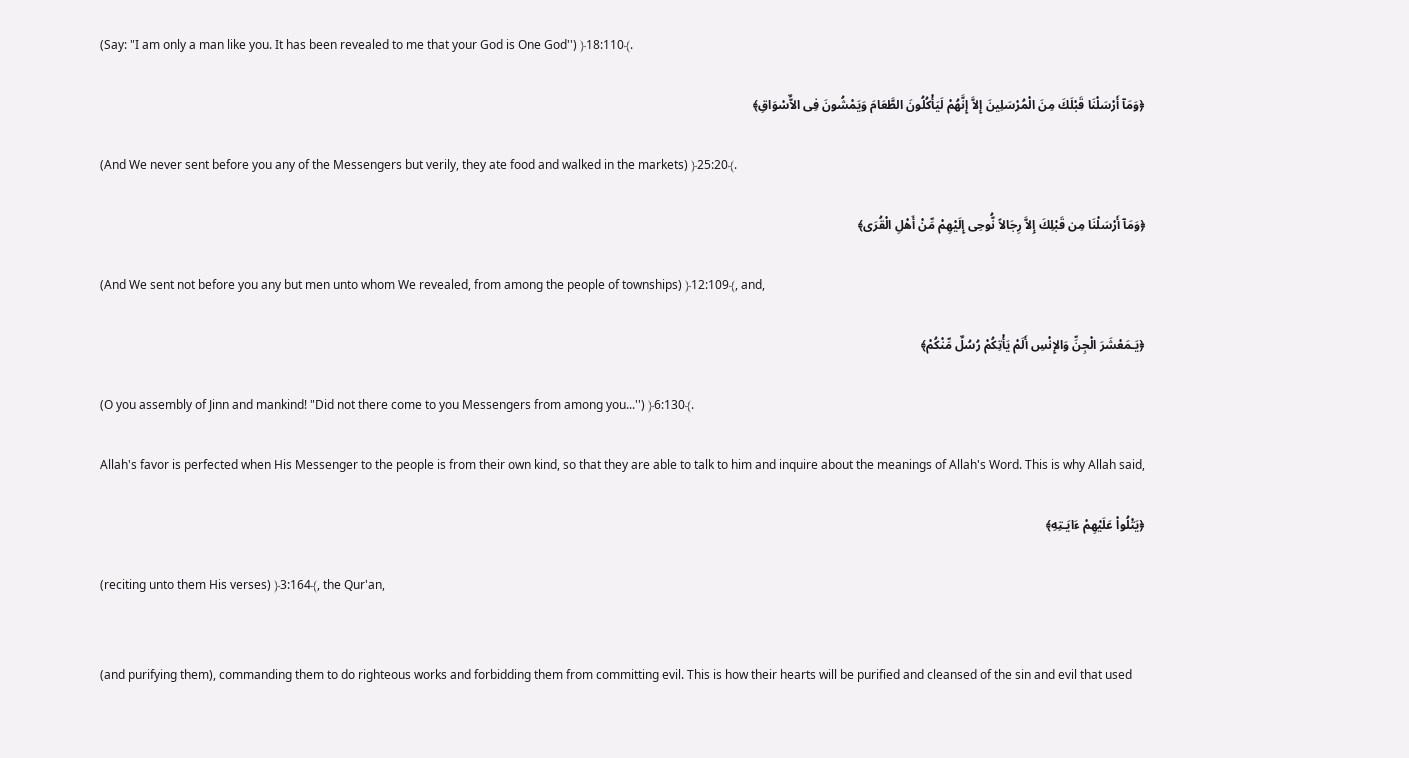(Say: "I am only a man like you. It has been revealed to me that your God is One God'') ﴿18:110﴾.

﴿وَمَآ أَرْسَلْنَا قَبْلَكَ مِنَ الْمُرْسَلِينَ إِلاَّ إِنَّهُمْ لَيَأْكُلُونَ الطَّعَامَ وَيَمْشُونَ فِى الاٌّسْوَاقِ﴾

(And We never sent before you any of the Messengers but verily, they ate food and walked in the markets) ﴿25:20﴾.

﴿وَمَآ أَرْسَلْنَا مِن قَبْلِكَ إِلاَّ رِجَالاً نُّوحِى إِلَيْهِمْ مِّنْ أَهْلِ الْقُرَى﴾

(And We sent not before you any but men unto whom We revealed, from among the people of townships) ﴿12:109﴾, and,

﴿يَـمَعْشَرَ الْجِنِّ وَالإِنْسِ أَلَمْ يَأْتِكُمْ رُسُلٌ مِّنْكُمْ﴾

(O you assembly of Jinn and mankind! "Did not there come to you Messengers from among you...'') ﴿6:130﴾.

Allah's favor is perfected when His Messenger to the people is from their own kind, so that they are able to talk to him and inquire about the meanings of Allah's Word. This is why Allah said,

﴿يَتْلُواْ عَلَيْهِمْ ءَايَـتِهِ﴾

(reciting unto them His verses) ﴿3:164﴾, the Qur'an,


(and purifying them), commanding them to do righteous works and forbidding them from committing evil. This is how their hearts will be purified and cleansed of the sin and evil that used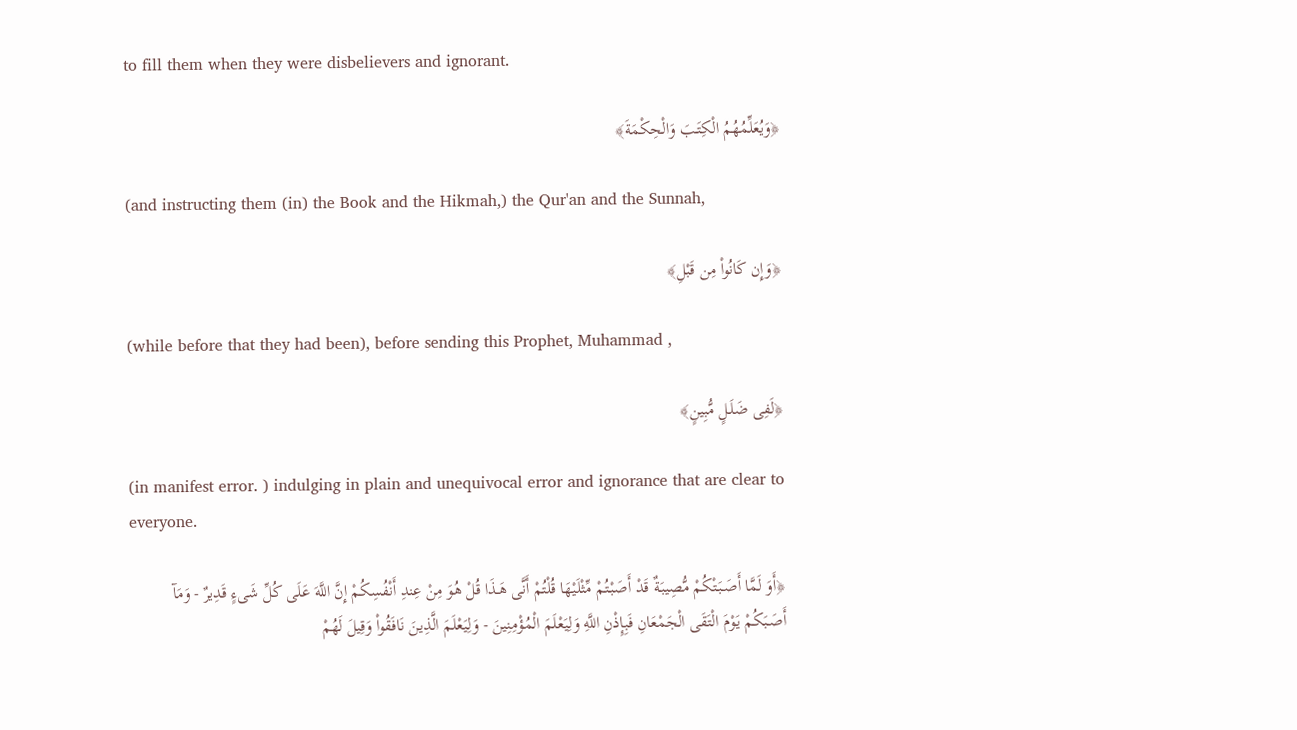to fill them when they were disbelievers and ignorant.

﴿وَيُعَلِّمُهُمُ الْكِتَـبَ وَالْحِكْمَةَ﴾

(and instructing them (in) the Book and the Hikmah,) the Qur'an and the Sunnah,

﴿وَإِن كَانُواْ مِن قَبْلِ﴾

(while before that they had been), before sending this Prophet, Muhammad ,

﴿لَفِى ضَلَـلٍ مُّبِينٍ﴾

(in manifest error. ) indulging in plain and unequivocal error and ignorance that are clear to everyone.

﴿أَوَ لَمَّا أَصَـبَتْكُمْ مُّصِيبَةٌ قَدْ أَصَبْتُمْ مِّثْلَيْهَا قُلْتُمْ أَنَّى هَـذَا قُلْ هُوَ مِنْ عِندِ أَنْفُسِكُمْ إِنَّ اللَّهَ عَلَى كُلِّ شَىءٍ قَدِيرٌ - وَمَآ أَصَـبَكُمْ يَوْمَ الْتَقَى الْجَمْعَانِ فَبِإِذْنِ اللَّهِ وَلِيَعْلَمَ الْمُؤْمِنِينَ - وَلِيَعْلَمَ الَّذِينَ نَافَقُواْ وَقِيلَ لَهُمْ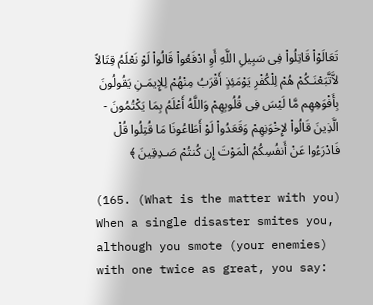تَعَالَوْاْ قَاتِلُواْ فِى سَبِيلِ اللَّهِ أَوِ ادْفَعُواْ قَالُواْ لَوْ نَعْلَمُ قِتَالاً لاَّتَّبَعْنَـكُمْ هُمْ لِلْكُفْرِ يَوْمَئِذٍ أَقْرَبُ مِنْهُمْ لِلإِيمَـنِ يَقُولُونَ بِأَفْوَهِهِم مَّا لَيْسَ فِى قُلُوبِهِمْ وَاللَّهُ أَعْلَمُ بِمَا يَكْتُمُونَ - الَّذِينَ قَالُواْ لإِخْوَنِهِمْ وَقَعَدُواْ لَوْ أَطَاعُونَا مَا قُتِلُوا قُلْ فَادْرَءُوا عَنْ أَنفُسِكُمُ الْمَوْتَ إِن كُنتُمْ صَـدِقِينَ ﴾

(165. (What is the matter with you) When a single disaster smites you, although you smote (your enemies) with one twice as great, you say: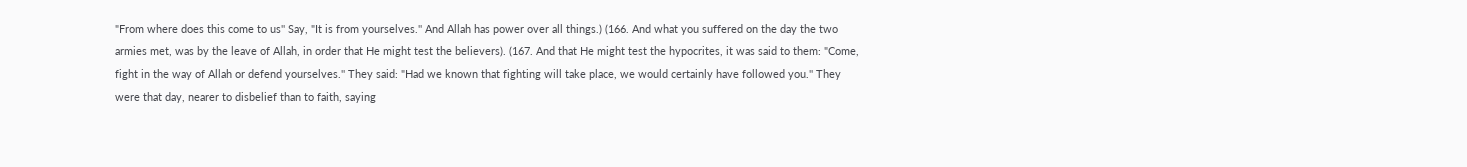"From where does this come to us'' Say, "It is from yourselves.'' And Allah has power over all things.) (166. And what you suffered on the day the two armies met, was by the leave of Allah, in order that He might test the believers). (167. And that He might test the hypocrites, it was said to them: "Come, fight in the way of Allah or defend yourselves.'' They said: "Had we known that fighting will take place, we would certainly have followed you.'' They were that day, nearer to disbelief than to faith, saying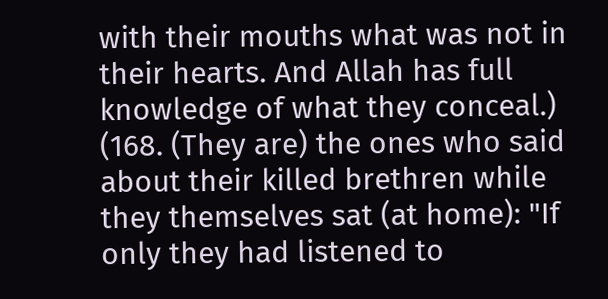with their mouths what was not in their hearts. And Allah has full knowledge of what they conceal.) (168. (They are) the ones who said about their killed brethren while they themselves sat (at home): "If only they had listened to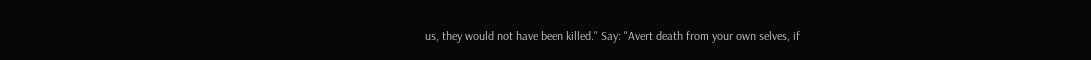us, they would not have been killed.'' Say: "Avert death from your own selves, if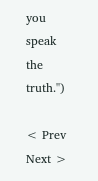you speak the truth.'')

< Prev   Next >